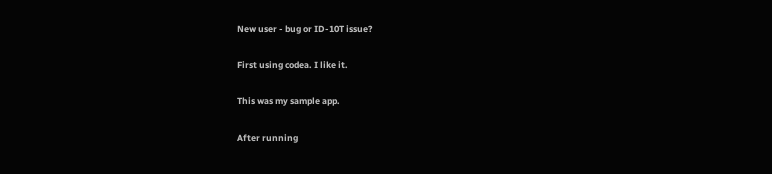New user - bug or ID-10T issue?

First using codea. I like it.

This was my sample app.

After running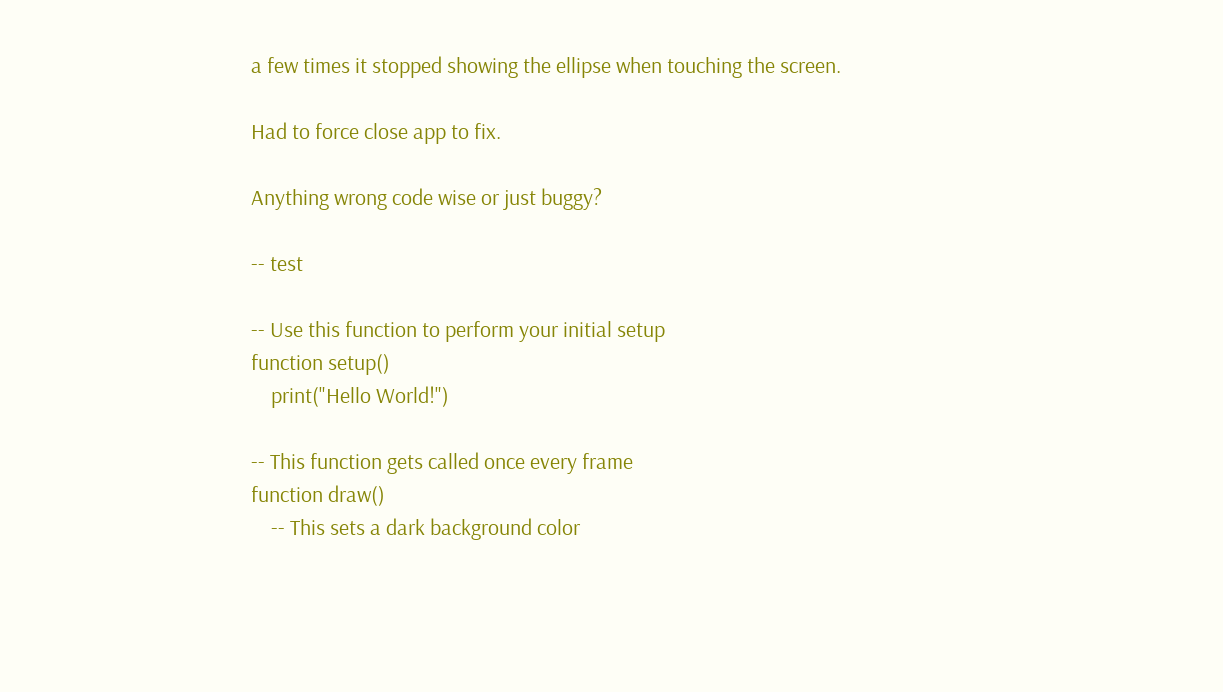a few times it stopped showing the ellipse when touching the screen.

Had to force close app to fix.

Anything wrong code wise or just buggy?

-- test

-- Use this function to perform your initial setup
function setup()
    print("Hello World!")

-- This function gets called once every frame
function draw()
    -- This sets a dark background color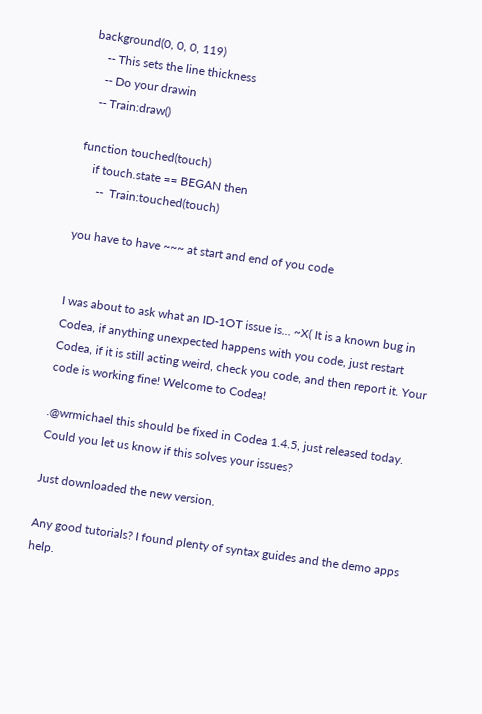background(0, 0, 0, 119)
    -- This sets the line thickness
    -- Do your drawin
   -- Train:draw()

function touched(touch)
    if touch.state == BEGAN then
      --  Train:touched(touch)

you have to have ~~~ at start and end of you code


I was about to ask what an ID-1OT issue is… ~X( It is a known bug in Codea, if anything unexpected happens with you code, just restart Codea, if it is still acting weird, check you code, and then report it. Your code is working fine! Welcome to Codea!

.@wrmichael this should be fixed in Codea 1.4.5, just released today. Could you let us know if this solves your issues?

Just downloaded the new version.

Any good tutorials? I found plenty of syntax guides and the demo apps help.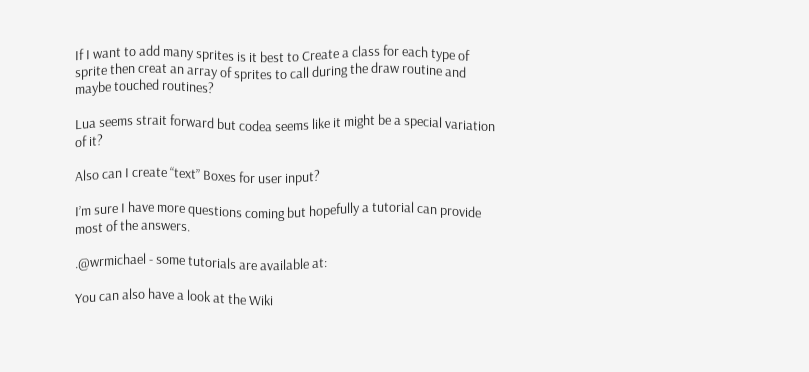If I want to add many sprites is it best to Create a class for each type of sprite then creat an array of sprites to call during the draw routine and maybe touched routines?

Lua seems strait forward but codea seems like it might be a special variation of it?

Also can I create “text” Boxes for user input?

I’m sure I have more questions coming but hopefully a tutorial can provide most of the answers.

.@wrmichael - some tutorials are available at:

You can also have a look at the Wiki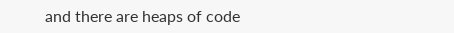and there are heaps of code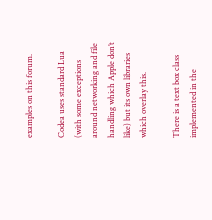examples on this forum.

Codea uses standard Lua (with some exceptions around networking and file handling which Apple don’t like) but its own libraries which overlay this.

There is a text box class implemented in the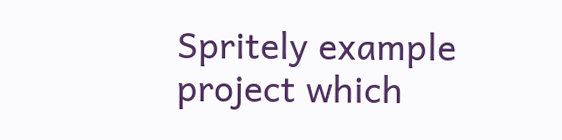Spritely example project which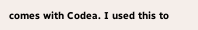comes with Codea. I used this to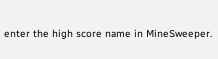enter the high score name in MineSweeper.